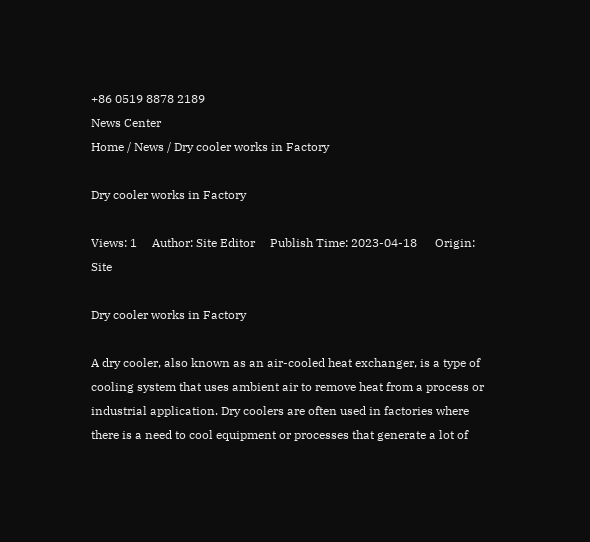+86 0519 8878 2189
News Center
Home / News / Dry cooler works in Factory

Dry cooler works in Factory

Views: 1     Author: Site Editor     Publish Time: 2023-04-18      Origin: Site

Dry cooler works in Factory

A dry cooler, also known as an air-cooled heat exchanger, is a type of cooling system that uses ambient air to remove heat from a process or industrial application. Dry coolers are often used in factories where there is a need to cool equipment or processes that generate a lot of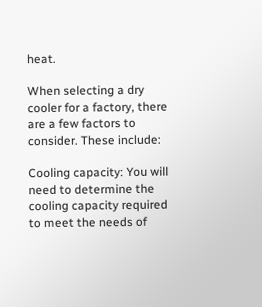heat.

When selecting a dry cooler for a factory, there are a few factors to consider. These include:

Cooling capacity: You will need to determine the cooling capacity required to meet the needs of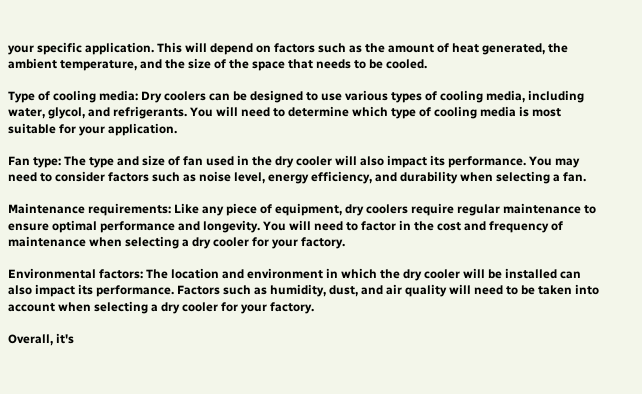your specific application. This will depend on factors such as the amount of heat generated, the ambient temperature, and the size of the space that needs to be cooled.

Type of cooling media: Dry coolers can be designed to use various types of cooling media, including water, glycol, and refrigerants. You will need to determine which type of cooling media is most suitable for your application.

Fan type: The type and size of fan used in the dry cooler will also impact its performance. You may need to consider factors such as noise level, energy efficiency, and durability when selecting a fan.

Maintenance requirements: Like any piece of equipment, dry coolers require regular maintenance to ensure optimal performance and longevity. You will need to factor in the cost and frequency of maintenance when selecting a dry cooler for your factory.

Environmental factors: The location and environment in which the dry cooler will be installed can also impact its performance. Factors such as humidity, dust, and air quality will need to be taken into account when selecting a dry cooler for your factory.

Overall, it's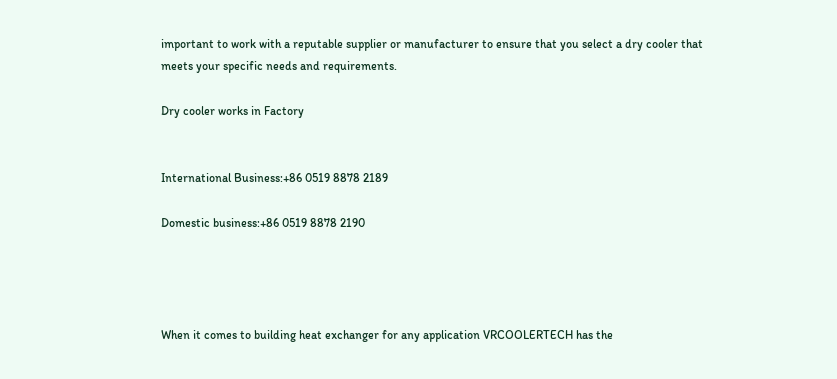important to work with a reputable supplier or manufacturer to ensure that you select a dry cooler that meets your specific needs and requirements.

Dry cooler works in Factory


International Business:+86 0519 8878 2189

Domestic business:+86 0519 8878 2190




When it comes to building heat exchanger for any application VRCOOLERTECH has the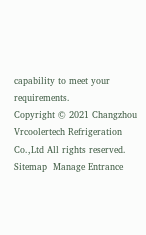capability to meet your requirements.
Copyright © 2021 Changzhou Vrcoolertech Refrigeration Co.,Ltd All rights reserved.  Sitemap  Manage Entrance